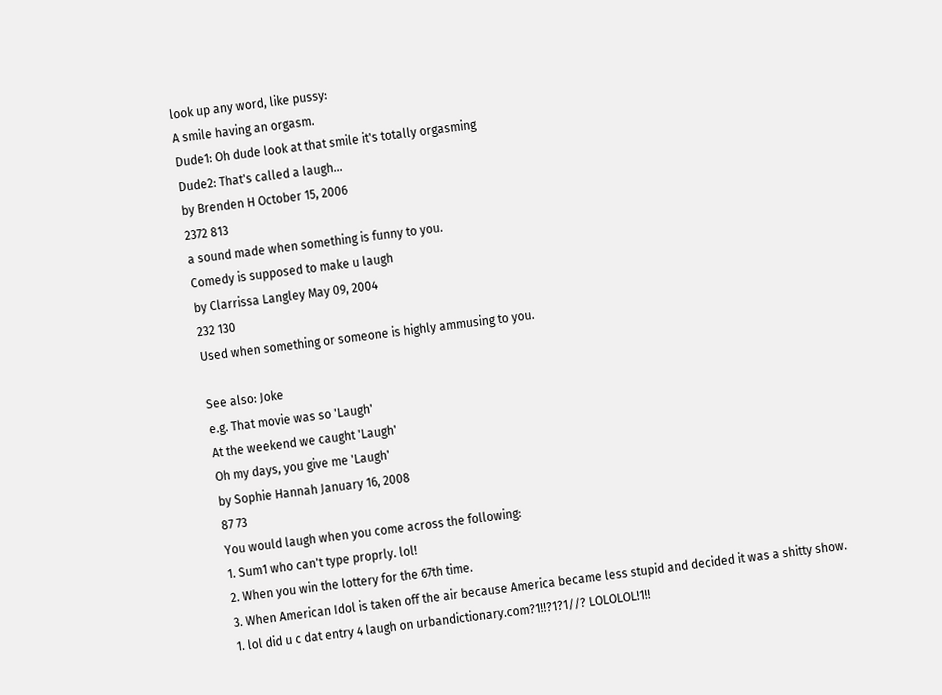look up any word, like pussy:
A smile having an orgasm.
Dude1: Oh dude look at that smile it's totally orgasming
Dude2: That's called a laugh...
by Brenden H October 15, 2006
2372 813
a sound made when something is funny to you.
Comedy is supposed to make u laugh
by Clarrissa Langley May 09, 2004
232 130
Used when something or someone is highly ammusing to you.

See also: Joke
e.g. That movie was so 'Laugh'
At the weekend we caught 'Laugh'
Oh my days, you give me 'Laugh'
by Sophie Hannah January 16, 2008
87 73
You would laugh when you come across the following:
1. Sum1 who can't type proprly. lol!
2. When you win the lottery for the 67th time.
3. When American Idol is taken off the air because America became less stupid and decided it was a shitty show.
1. lol did u c dat entry 4 laugh on urbandictionary.com?1!!?1?1//? LOLOLOL!1!!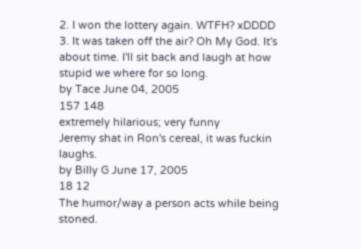2. I won the lottery again. WTFH? xDDDD
3. It was taken off the air? Oh My God. It's about time. I'll sit back and laugh at how stupid we where for so long.
by Tace June 04, 2005
157 148
extremely hilarious; very funny
Jeremy shat in Ron's cereal, it was fuckin laughs.
by Billy G June 17, 2005
18 12
The humor/way a person acts while being stoned.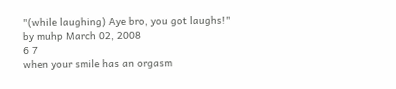"(while laughing) Aye bro, you got laughs!"
by muhp March 02, 2008
6 7
when your smile has an orgasm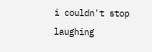i couldn't stop laughing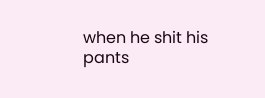when he shit his pants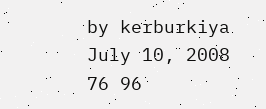by kerburkiya July 10, 2008
76 96